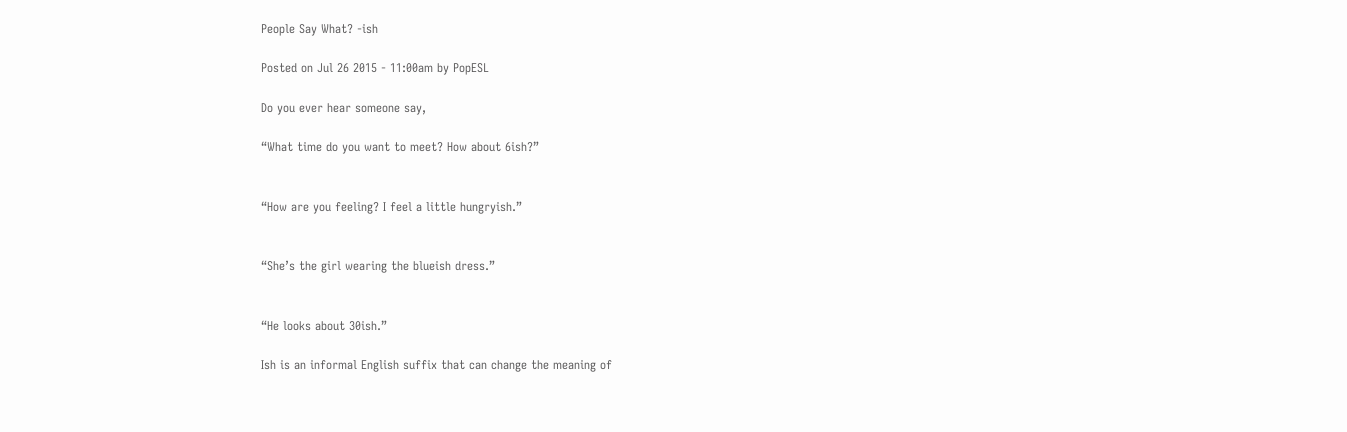People Say What? -ish

Posted on Jul 26 2015 - 11:00am by PopESL

Do you ever hear someone say,

“What time do you want to meet? How about 6ish?”


“How are you feeling? I feel a little hungryish.”


“She’s the girl wearing the blueish dress.”


“He looks about 30ish.”

Ish is an informal English suffix that can change the meaning of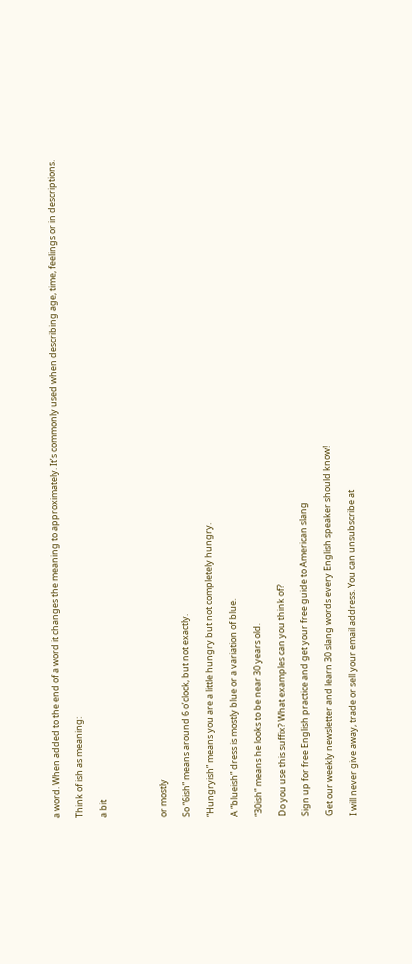a word. When added to the end of a word it changes the meaning to approximately. It’s commonly used when describing age, time, feelings or in descriptions.

Think of ish as meaning:

a bit




or mostly

So “6ish” means around 6 o’clock, but not exactly.

“Hungryish” means you are a little hungry but not completely hungry.

A “blueish” dress is mostly blue or a variation of blue.

“30ish” means he looks to be near 30 years old.

Do you use this suffix? What examples can you think of?

Sign up for free English practice and get your free guide to American slang

Get our weekly newsletter and learn 30 slang words every English speaker should know!

I will never give away, trade or sell your email address. You can unsubscribe at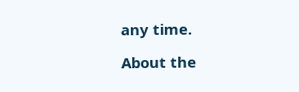any time.

About the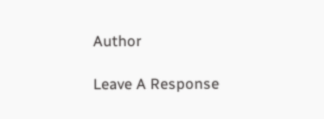Author

Leave A Response